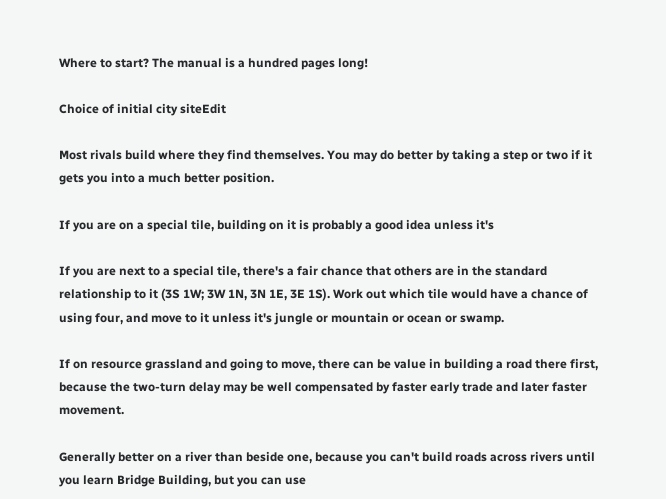Where to start? The manual is a hundred pages long!

Choice of initial city siteEdit

Most rivals build where they find themselves. You may do better by taking a step or two if it gets you into a much better position.

If you are on a special tile, building on it is probably a good idea unless it's

If you are next to a special tile, there's a fair chance that others are in the standard relationship to it (3S 1W; 3W 1N, 3N 1E, 3E 1S). Work out which tile would have a chance of using four, and move to it unless it's jungle or mountain or ocean or swamp.

If on resource grassland and going to move, there can be value in building a road there first, because the two-turn delay may be well compensated by faster early trade and later faster movement.

Generally better on a river than beside one, because you can't build roads across rivers until you learn Bridge Building, but you can use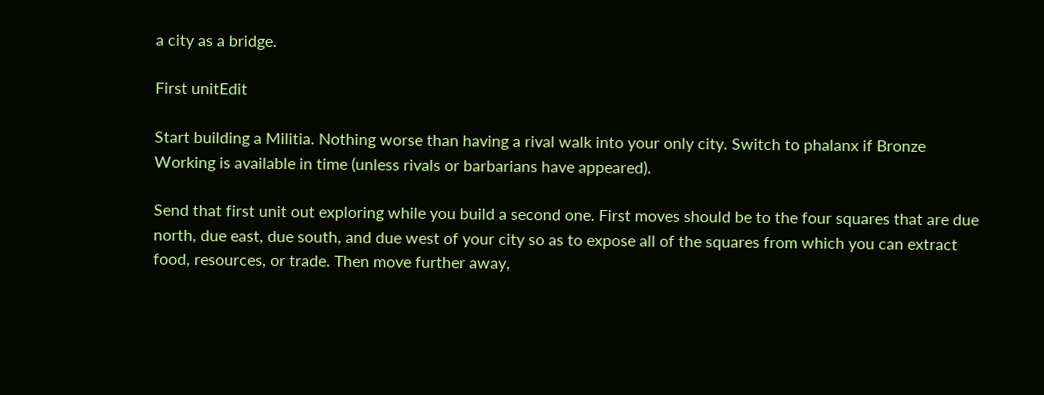a city as a bridge.

First unitEdit

Start building a Militia. Nothing worse than having a rival walk into your only city. Switch to phalanx if Bronze Working is available in time (unless rivals or barbarians have appeared).

Send that first unit out exploring while you build a second one. First moves should be to the four squares that are due north, due east, due south, and due west of your city so as to expose all of the squares from which you can extract food, resources, or trade. Then move further away,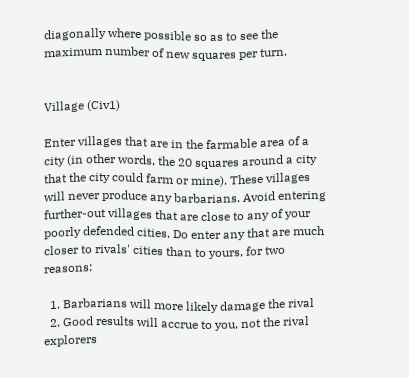diagonally where possible so as to see the maximum number of new squares per turn.


Village (Civ1)

Enter villages that are in the farmable area of a city (in other words, the 20 squares around a city that the city could farm or mine). These villages will never produce any barbarians. Avoid entering further-out villages that are close to any of your poorly defended cities. Do enter any that are much closer to rivals' cities than to yours, for two reasons:

  1. Barbarians will more likely damage the rival
  2. Good results will accrue to you, not the rival explorers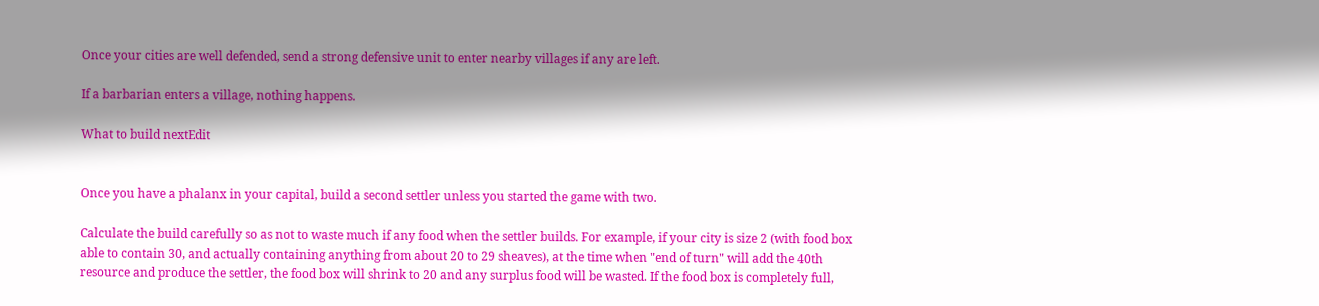Once your cities are well defended, send a strong defensive unit to enter nearby villages if any are left.

If a barbarian enters a village, nothing happens.

What to build nextEdit


Once you have a phalanx in your capital, build a second settler unless you started the game with two.

Calculate the build carefully so as not to waste much if any food when the settler builds. For example, if your city is size 2 (with food box able to contain 30, and actually containing anything from about 20 to 29 sheaves), at the time when "end of turn" will add the 40th resource and produce the settler, the food box will shrink to 20 and any surplus food will be wasted. If the food box is completely full,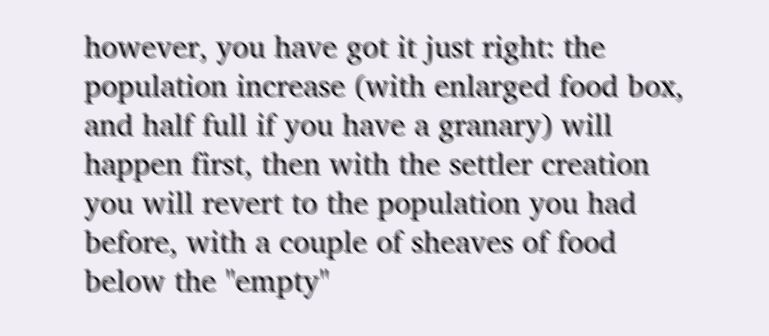however, you have got it just right: the population increase (with enlarged food box, and half full if you have a granary) will happen first, then with the settler creation you will revert to the population you had before, with a couple of sheaves of food below the "empty"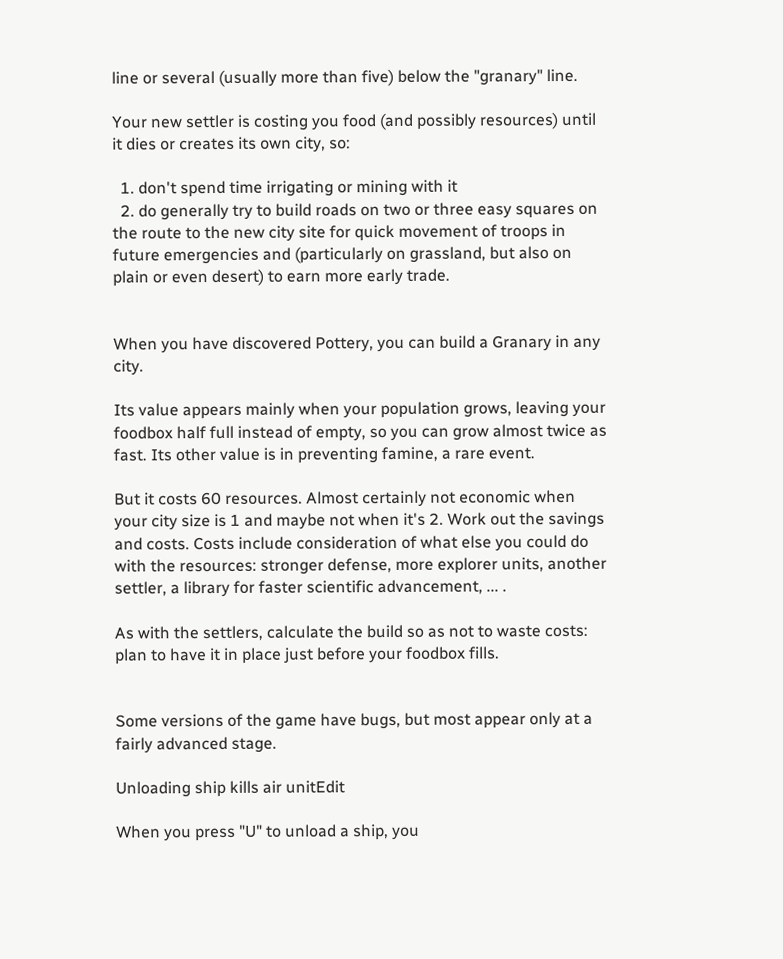line or several (usually more than five) below the "granary" line.

Your new settler is costing you food (and possibly resources) until it dies or creates its own city, so:

  1. don't spend time irrigating or mining with it
  2. do generally try to build roads on two or three easy squares on the route to the new city site for quick movement of troops in future emergencies and (particularly on grassland, but also on plain or even desert) to earn more early trade.


When you have discovered Pottery, you can build a Granary in any city.

Its value appears mainly when your population grows, leaving your foodbox half full instead of empty, so you can grow almost twice as fast. Its other value is in preventing famine, a rare event.

But it costs 60 resources. Almost certainly not economic when your city size is 1 and maybe not when it's 2. Work out the savings and costs. Costs include consideration of what else you could do with the resources: stronger defense, more explorer units, another settler, a library for faster scientific advancement, ... .

As with the settlers, calculate the build so as not to waste costs: plan to have it in place just before your foodbox fills.


Some versions of the game have bugs, but most appear only at a fairly advanced stage.

Unloading ship kills air unitEdit

When you press "U" to unload a ship, you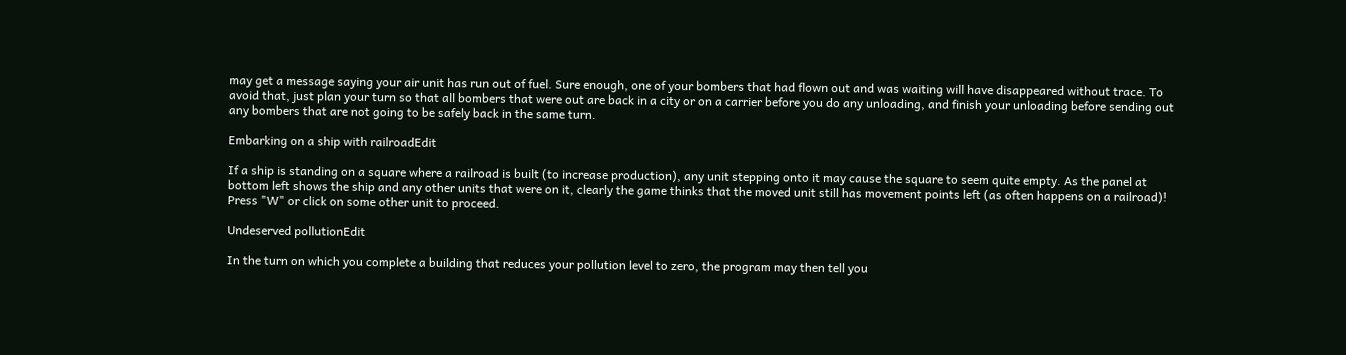may get a message saying your air unit has run out of fuel. Sure enough, one of your bombers that had flown out and was waiting will have disappeared without trace. To avoid that, just plan your turn so that all bombers that were out are back in a city or on a carrier before you do any unloading, and finish your unloading before sending out any bombers that are not going to be safely back in the same turn.

Embarking on a ship with railroadEdit

If a ship is standing on a square where a railroad is built (to increase production), any unit stepping onto it may cause the square to seem quite empty. As the panel at bottom left shows the ship and any other units that were on it, clearly the game thinks that the moved unit still has movement points left (as often happens on a railroad)! Press "W" or click on some other unit to proceed.

Undeserved pollutionEdit

In the turn on which you complete a building that reduces your pollution level to zero, the program may then tell you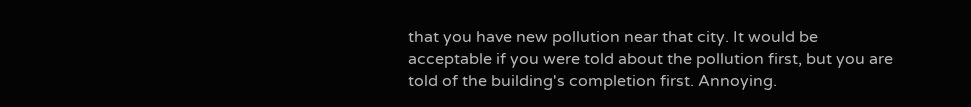that you have new pollution near that city. It would be acceptable if you were told about the pollution first, but you are told of the building's completion first. Annoying.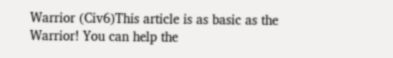Warrior (Civ6)This article is as basic as the Warrior! You can help the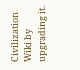Civilization Wiki by upgrading it.